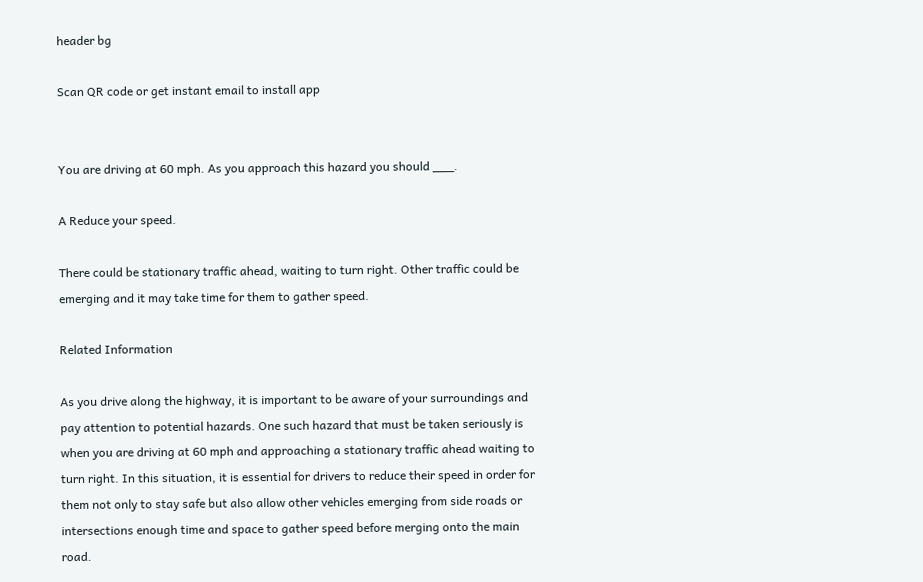header bg

Scan QR code or get instant email to install app


You are driving at 60 mph. As you approach this hazard you should ___.

A Reduce your speed.

There could be stationary traffic ahead, waiting to turn right. Other traffic could be emerging and it may take time for them to gather speed.

Related Information

As you drive along the highway, it is important to be aware of your surroundings and pay attention to potential hazards. One such hazard that must be taken seriously is when you are driving at 60 mph and approaching a stationary traffic ahead waiting to turn right. In this situation, it is essential for drivers to reduce their speed in order for them not only to stay safe but also allow other vehicles emerging from side roads or intersections enough time and space to gather speed before merging onto the main road.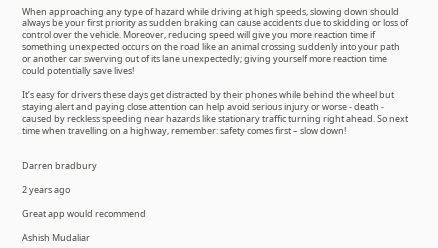When approaching any type of hazard while driving at high speeds, slowing down should always be your first priority as sudden braking can cause accidents due to skidding or loss of control over the vehicle. Moreover, reducing speed will give you more reaction time if something unexpected occurs on the road like an animal crossing suddenly into your path or another car swerving out of its lane unexpectedly; giving yourself more reaction time could potentially save lives!

It’s easy for drivers these days get distracted by their phones while behind the wheel but staying alert and paying close attention can help avoid serious injury or worse - death - caused by reckless speeding near hazards like stationary traffic turning right ahead. So next time when travelling on a highway, remember: safety comes first – slow down!


Darren bradbury

2 years ago

Great app would recommend

Ashish Mudaliar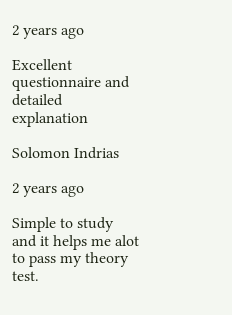2 years ago

Excellent questionnaire and detailed explanation

Solomon Indrias

2 years ago

Simple to study and it helps me alot to pass my theory test.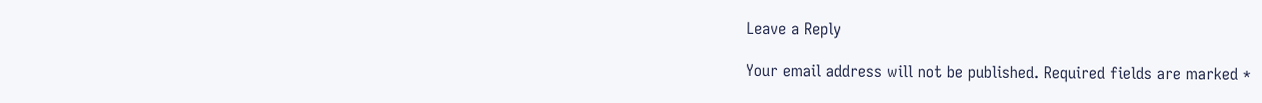Leave a Reply

Your email address will not be published. Required fields are marked *